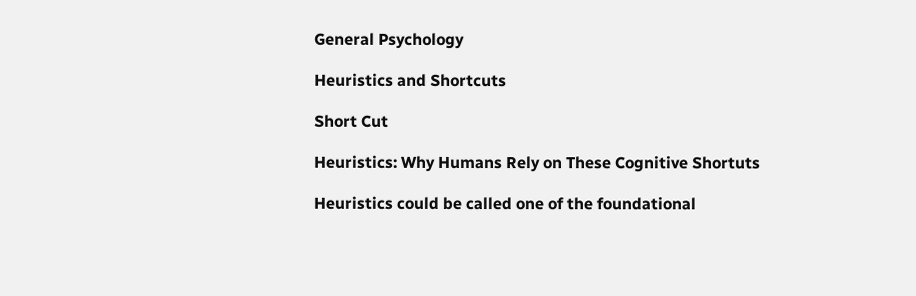General Psychology

Heuristics and Shortcuts

Short Cut

Heuristics: Why Humans Rely on These Cognitive Shortuts

Heuristics could be called one of the foundational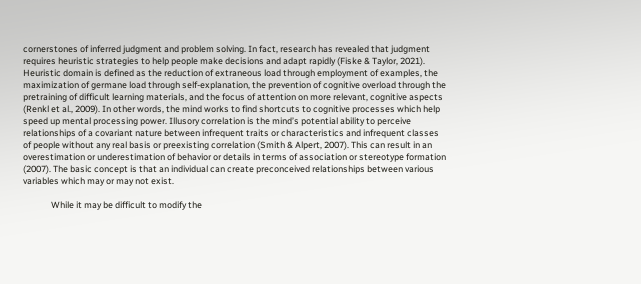cornerstones of inferred judgment and problem solving. In fact, research has revealed that judgment requires heuristic strategies to help people make decisions and adapt rapidly (Fiske & Taylor, 2021). Heuristic domain is defined as the reduction of extraneous load through employment of examples, the maximization of germane load through self-explanation, the prevention of cognitive overload through the pretraining of difficult learning materials, and the focus of attention on more relevant, cognitive aspects (Renkl et al., 2009). In other words, the mind works to find shortcuts to cognitive processes which help speed up mental processing power. Illusory correlation is the mind’s potential ability to perceive relationships of a covariant nature between infrequent traits or characteristics and infrequent classes of people without any real basis or preexisting correlation (Smith & Alpert, 2007). This can result in an overestimation or underestimation of behavior or details in terms of association or stereotype formation (2007). The basic concept is that an individual can create preconceived relationships between various variables which may or may not exist.

              While it may be difficult to modify the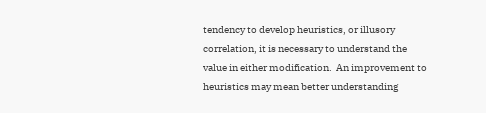tendency to develop heuristics, or illusory correlation, it is necessary to understand the value in either modification.  An improvement to heuristics may mean better understanding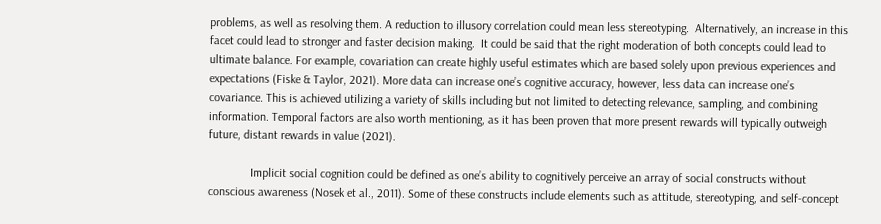problems, as well as resolving them. A reduction to illusory correlation could mean less stereotyping.  Alternatively, an increase in this facet could lead to stronger and faster decision making.  It could be said that the right moderation of both concepts could lead to ultimate balance. For example, covariation can create highly useful estimates which are based solely upon previous experiences and expectations (Fiske & Taylor, 2021). More data can increase one’s cognitive accuracy, however, less data can increase one’s covariance. This is achieved utilizing a variety of skills including but not limited to detecting relevance, sampling, and combining information. Temporal factors are also worth mentioning, as it has been proven that more present rewards will typically outweigh future, distant rewards in value (2021).

              Implicit social cognition could be defined as one’s ability to cognitively perceive an array of social constructs without conscious awareness (Nosek et al., 2011). Some of these constructs include elements such as attitude, stereotyping, and self-concept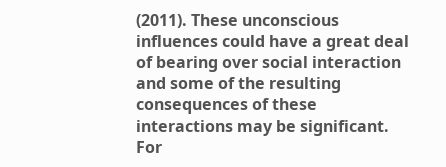(2011). These unconscious influences could have a great deal of bearing over social interaction and some of the resulting consequences of these interactions may be significant. For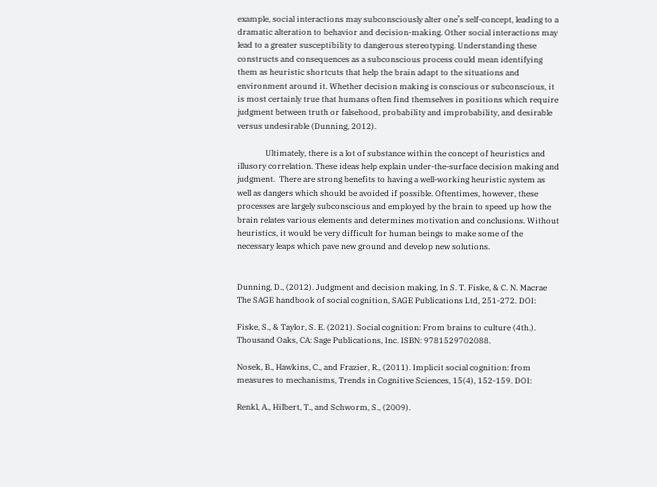example, social interactions may subconsciously alter one’s self-concept, leading to a dramatic alteration to behavior and decision-making. Other social interactions may lead to a greater susceptibility to dangerous stereotyping. Understanding these constructs and consequences as a subconscious process could mean identifying them as heuristic shortcuts that help the brain adapt to the situations and environment around it. Whether decision making is conscious or subconscious, it is most certainly true that humans often find themselves in positions which require judgment between truth or falsehood, probability and improbability, and desirable versus undesirable (Dunning, 2012).

              Ultimately, there is a lot of substance within the concept of heuristics and illusory correlation. These ideas help explain under-the-surface decision making and judgment.  There are strong benefits to having a well-working heuristic system as well as dangers which should be avoided if possible. Oftentimes, however, these processes are largely subconscious and employed by the brain to speed up how the brain relates various elements and determines motivation and conclusions. Without heuristics, it would be very difficult for human beings to make some of the necessary leaps which pave new ground and develop new solutions.


Dunning, D., (2012). Judgment and decision making, In S. T. Fiske, & C. N. Macrae The SAGE handbook of social cognition, SAGE Publications Ltd, 251-272. DOI:

Fiske, S., & Taylor, S. E. (2021). Social cognition: From brains to culture (4th.). Thousand Oaks, CA: Sage Publications, Inc. ISBN: 9781529702088.

Nosek, B., Hawkins, C., and Frazier, R., (2011). Implicit social cognition: from measures to mechanisms, Trends in Cognitive Sciences, 15(4), 152-159. DOI:

Renkl, A., Hilbert, T., and Schworm, S., (2009).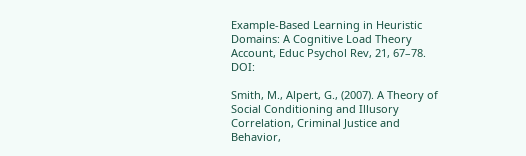Example-Based Learning in Heuristic Domains: A Cognitive Load Theory Account, Educ Psychol Rev, 21, 67–78. DOI:

Smith, M., Alpert, G., (2007). A Theory of Social Conditioning and Illusory Correlation, Criminal Justice and Behavior,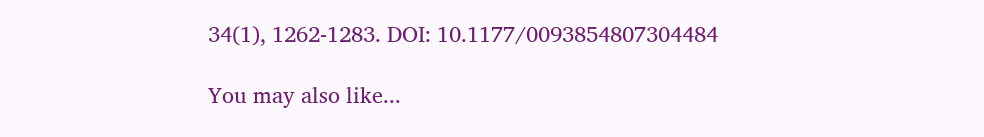34(1), 1262-1283. DOI: 10.1177/0093854807304484

You may also like...